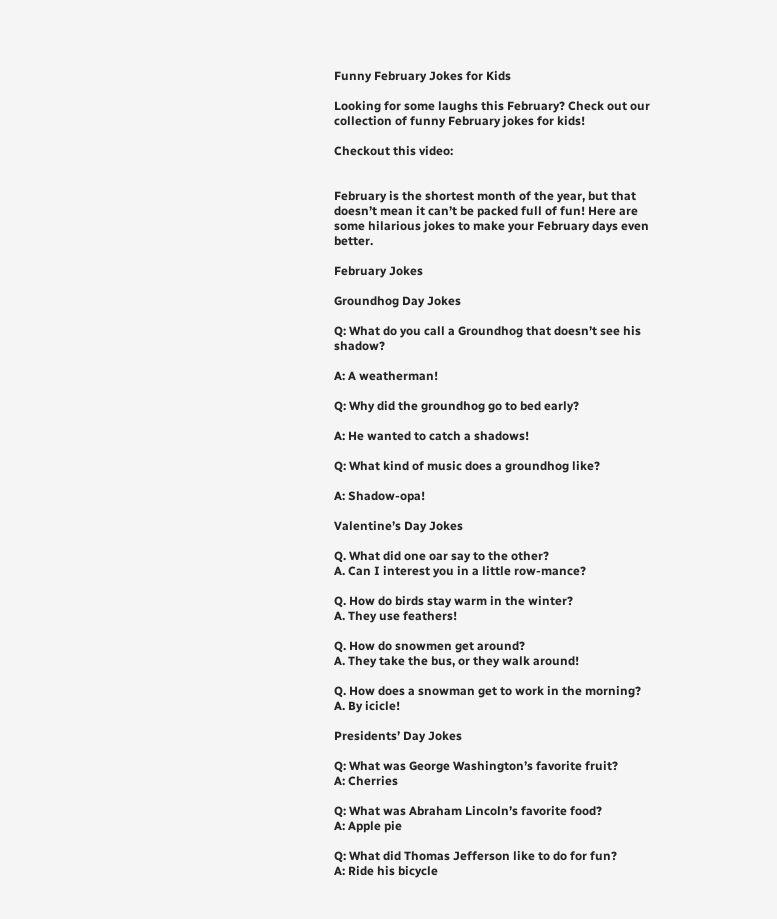Funny February Jokes for Kids

Looking for some laughs this February? Check out our collection of funny February jokes for kids!

Checkout this video:


February is the shortest month of the year, but that doesn’t mean it can’t be packed full of fun! Here are some hilarious jokes to make your February days even better.

February Jokes

Groundhog Day Jokes

Q: What do you call a Groundhog that doesn’t see his shadow?

A: A weatherman!

Q: Why did the groundhog go to bed early?

A: He wanted to catch a shadows!

Q: What kind of music does a groundhog like?

A: Shadow-opa!

Valentine’s Day Jokes

Q. What did one oar say to the other?
A. Can I interest you in a little row-mance?

Q. How do birds stay warm in the winter?
A. They use feathers!

Q. How do snowmen get around?
A. They take the bus, or they walk around!

Q. How does a snowman get to work in the morning?
A. By icicle!

Presidents’ Day Jokes

Q: What was George Washington’s favorite fruit?
A: Cherries

Q: What was Abraham Lincoln’s favorite food?
A: Apple pie

Q: What did Thomas Jefferson like to do for fun?
A: Ride his bicycle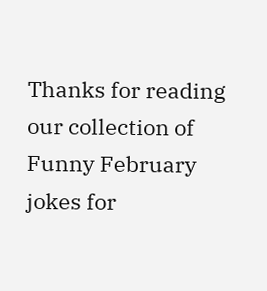Thanks for reading our collection of Funny February jokes for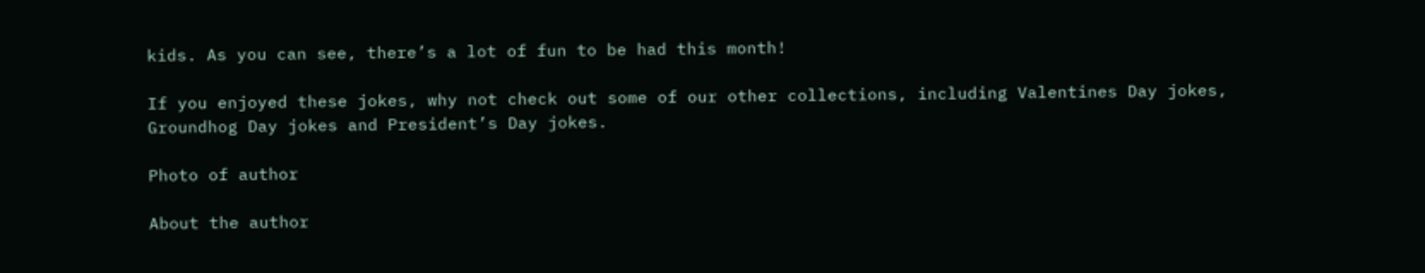kids. As you can see, there’s a lot of fun to be had this month!

If you enjoyed these jokes, why not check out some of our other collections, including Valentines Day jokes, Groundhog Day jokes and President’s Day jokes.

Photo of author

About the author